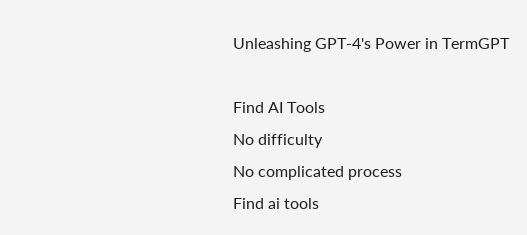Unleashing GPT-4's Power in TermGPT

Find AI Tools
No difficulty
No complicated process
Find ai tools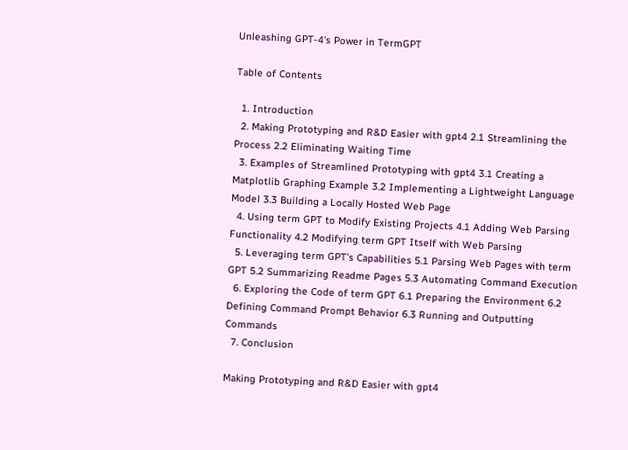Unleashing GPT-4's Power in TermGPT

Table of Contents

  1. Introduction
  2. Making Prototyping and R&D Easier with gpt4 2.1 Streamlining the Process 2.2 Eliminating Waiting Time
  3. Examples of Streamlined Prototyping with gpt4 3.1 Creating a Matplotlib Graphing Example 3.2 Implementing a Lightweight Language Model 3.3 Building a Locally Hosted Web Page
  4. Using term GPT to Modify Existing Projects 4.1 Adding Web Parsing Functionality 4.2 Modifying term GPT Itself with Web Parsing
  5. Leveraging term GPT's Capabilities 5.1 Parsing Web Pages with term GPT 5.2 Summarizing Readme Pages 5.3 Automating Command Execution
  6. Exploring the Code of term GPT 6.1 Preparing the Environment 6.2 Defining Command Prompt Behavior 6.3 Running and Outputting Commands
  7. Conclusion

Making Prototyping and R&D Easier with gpt4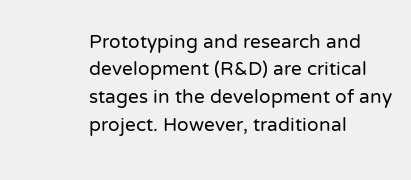Prototyping and research and development (R&D) are critical stages in the development of any project. However, traditional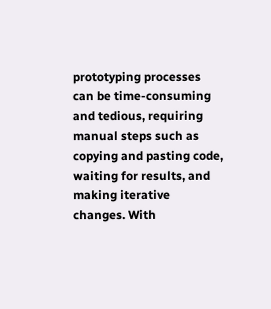prototyping processes can be time-consuming and tedious, requiring manual steps such as copying and pasting code, waiting for results, and making iterative changes. With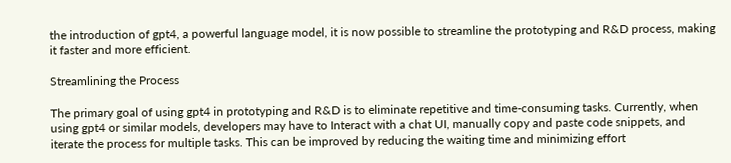the introduction of gpt4, a powerful language model, it is now possible to streamline the prototyping and R&D process, making it faster and more efficient.

Streamlining the Process

The primary goal of using gpt4 in prototyping and R&D is to eliminate repetitive and time-consuming tasks. Currently, when using gpt4 or similar models, developers may have to Interact with a chat UI, manually copy and paste code snippets, and iterate the process for multiple tasks. This can be improved by reducing the waiting time and minimizing effort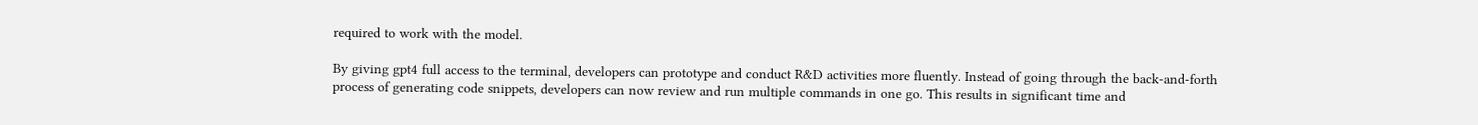required to work with the model.

By giving gpt4 full access to the terminal, developers can prototype and conduct R&D activities more fluently. Instead of going through the back-and-forth process of generating code snippets, developers can now review and run multiple commands in one go. This results in significant time and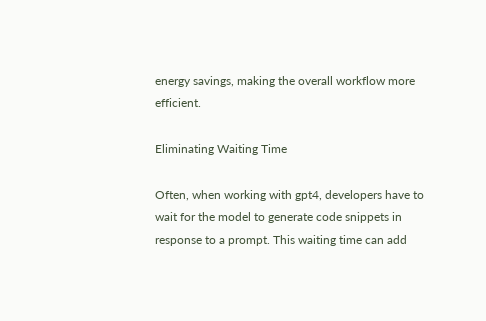energy savings, making the overall workflow more efficient.

Eliminating Waiting Time

Often, when working with gpt4, developers have to wait for the model to generate code snippets in response to a prompt. This waiting time can add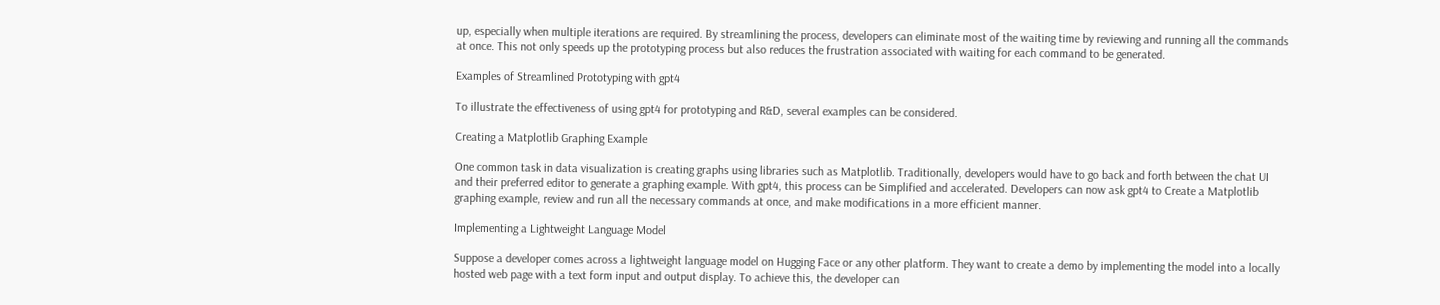up, especially when multiple iterations are required. By streamlining the process, developers can eliminate most of the waiting time by reviewing and running all the commands at once. This not only speeds up the prototyping process but also reduces the frustration associated with waiting for each command to be generated.

Examples of Streamlined Prototyping with gpt4

To illustrate the effectiveness of using gpt4 for prototyping and R&D, several examples can be considered.

Creating a Matplotlib Graphing Example

One common task in data visualization is creating graphs using libraries such as Matplotlib. Traditionally, developers would have to go back and forth between the chat UI and their preferred editor to generate a graphing example. With gpt4, this process can be Simplified and accelerated. Developers can now ask gpt4 to Create a Matplotlib graphing example, review and run all the necessary commands at once, and make modifications in a more efficient manner.

Implementing a Lightweight Language Model

Suppose a developer comes across a lightweight language model on Hugging Face or any other platform. They want to create a demo by implementing the model into a locally hosted web page with a text form input and output display. To achieve this, the developer can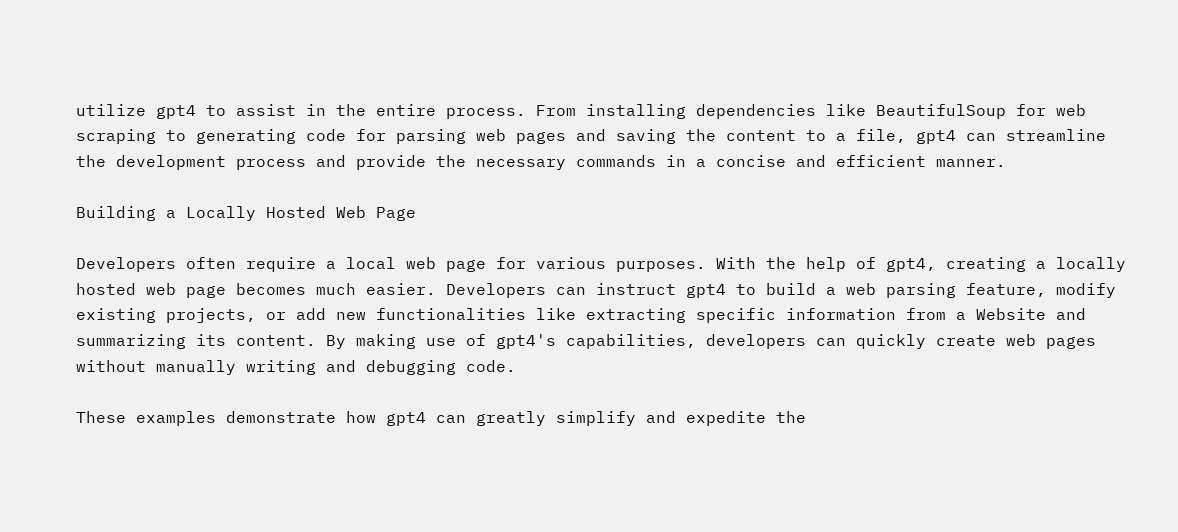utilize gpt4 to assist in the entire process. From installing dependencies like BeautifulSoup for web scraping to generating code for parsing web pages and saving the content to a file, gpt4 can streamline the development process and provide the necessary commands in a concise and efficient manner.

Building a Locally Hosted Web Page

Developers often require a local web page for various purposes. With the help of gpt4, creating a locally hosted web page becomes much easier. Developers can instruct gpt4 to build a web parsing feature, modify existing projects, or add new functionalities like extracting specific information from a Website and summarizing its content. By making use of gpt4's capabilities, developers can quickly create web pages without manually writing and debugging code.

These examples demonstrate how gpt4 can greatly simplify and expedite the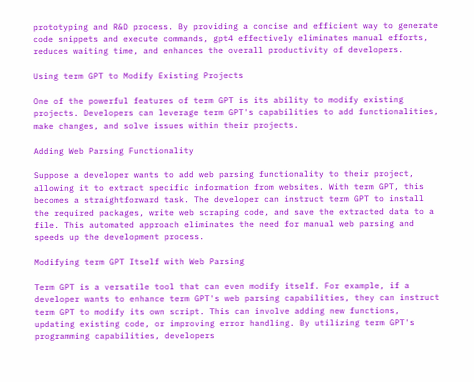prototyping and R&D process. By providing a concise and efficient way to generate code snippets and execute commands, gpt4 effectively eliminates manual efforts, reduces waiting time, and enhances the overall productivity of developers.

Using term GPT to Modify Existing Projects

One of the powerful features of term GPT is its ability to modify existing projects. Developers can leverage term GPT's capabilities to add functionalities, make changes, and solve issues within their projects.

Adding Web Parsing Functionality

Suppose a developer wants to add web parsing functionality to their project, allowing it to extract specific information from websites. With term GPT, this becomes a straightforward task. The developer can instruct term GPT to install the required packages, write web scraping code, and save the extracted data to a file. This automated approach eliminates the need for manual web parsing and speeds up the development process.

Modifying term GPT Itself with Web Parsing

Term GPT is a versatile tool that can even modify itself. For example, if a developer wants to enhance term GPT's web parsing capabilities, they can instruct term GPT to modify its own script. This can involve adding new functions, updating existing code, or improving error handling. By utilizing term GPT's programming capabilities, developers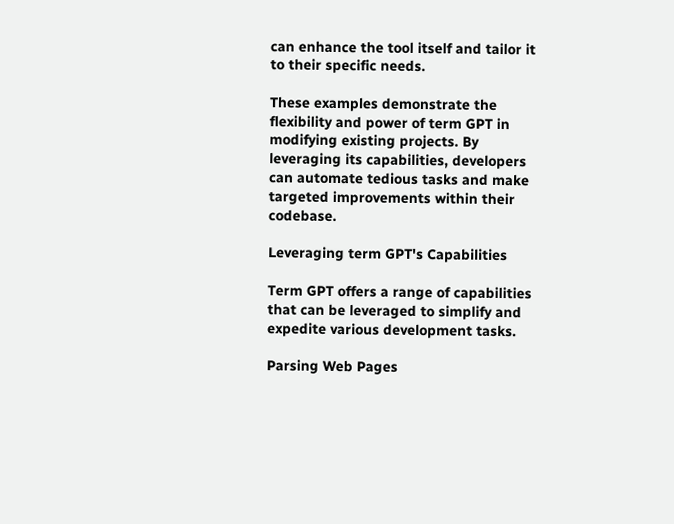can enhance the tool itself and tailor it to their specific needs.

These examples demonstrate the flexibility and power of term GPT in modifying existing projects. By leveraging its capabilities, developers can automate tedious tasks and make targeted improvements within their codebase.

Leveraging term GPT's Capabilities

Term GPT offers a range of capabilities that can be leveraged to simplify and expedite various development tasks.

Parsing Web Pages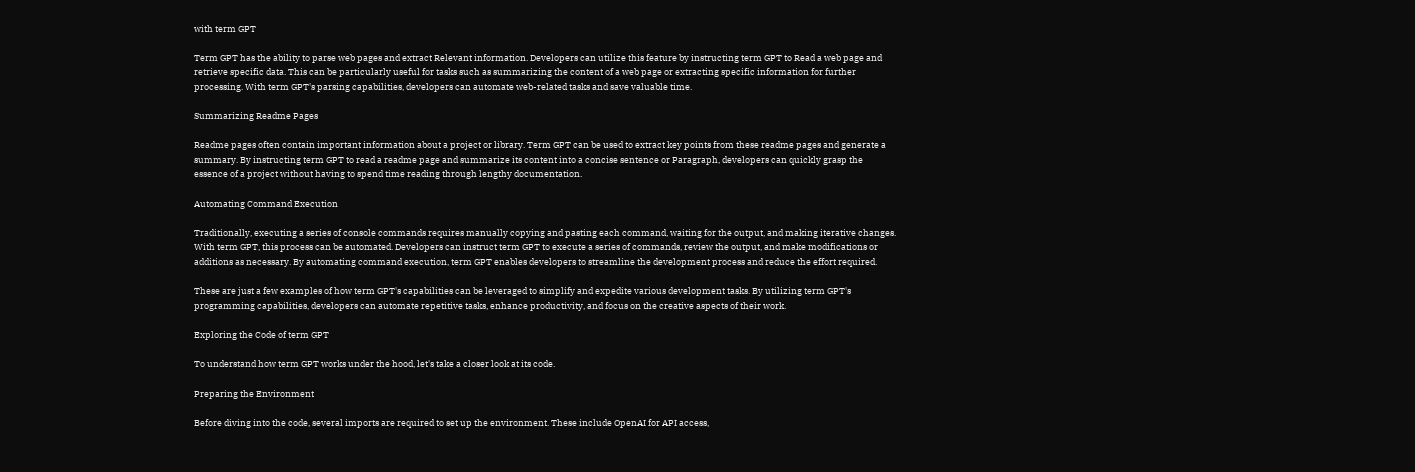with term GPT

Term GPT has the ability to parse web pages and extract Relevant information. Developers can utilize this feature by instructing term GPT to Read a web page and retrieve specific data. This can be particularly useful for tasks such as summarizing the content of a web page or extracting specific information for further processing. With term GPT's parsing capabilities, developers can automate web-related tasks and save valuable time.

Summarizing Readme Pages

Readme pages often contain important information about a project or library. Term GPT can be used to extract key points from these readme pages and generate a summary. By instructing term GPT to read a readme page and summarize its content into a concise sentence or Paragraph, developers can quickly grasp the essence of a project without having to spend time reading through lengthy documentation.

Automating Command Execution

Traditionally, executing a series of console commands requires manually copying and pasting each command, waiting for the output, and making iterative changes. With term GPT, this process can be automated. Developers can instruct term GPT to execute a series of commands, review the output, and make modifications or additions as necessary. By automating command execution, term GPT enables developers to streamline the development process and reduce the effort required.

These are just a few examples of how term GPT's capabilities can be leveraged to simplify and expedite various development tasks. By utilizing term GPT's programming capabilities, developers can automate repetitive tasks, enhance productivity, and focus on the creative aspects of their work.

Exploring the Code of term GPT

To understand how term GPT works under the hood, let's take a closer look at its code.

Preparing the Environment

Before diving into the code, several imports are required to set up the environment. These include OpenAI for API access,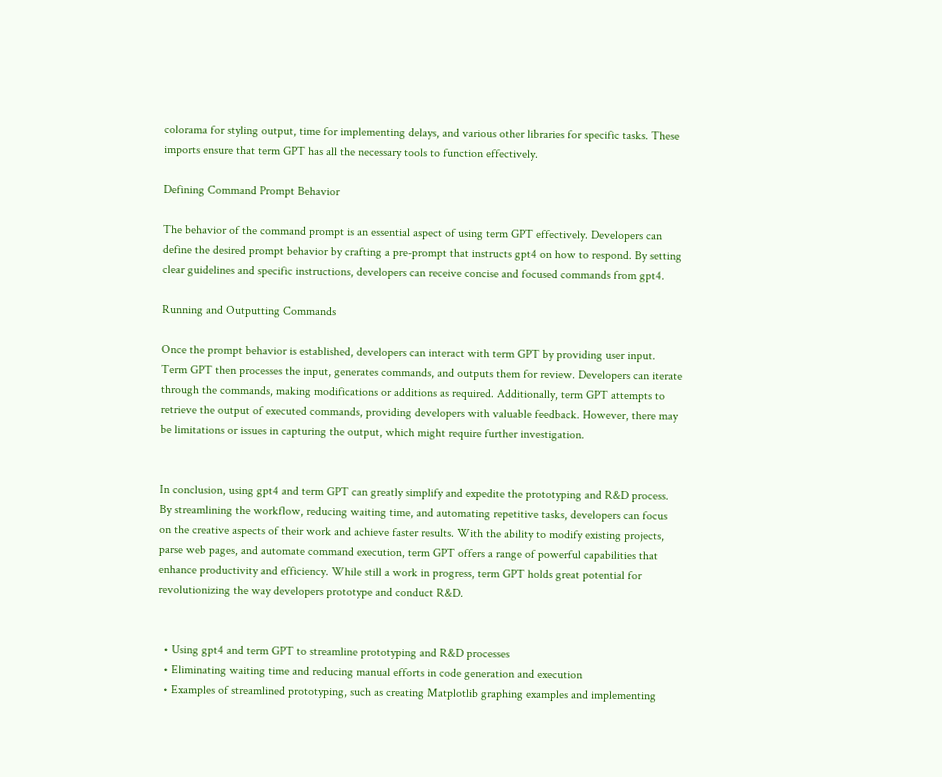colorama for styling output, time for implementing delays, and various other libraries for specific tasks. These imports ensure that term GPT has all the necessary tools to function effectively.

Defining Command Prompt Behavior

The behavior of the command prompt is an essential aspect of using term GPT effectively. Developers can define the desired prompt behavior by crafting a pre-prompt that instructs gpt4 on how to respond. By setting clear guidelines and specific instructions, developers can receive concise and focused commands from gpt4.

Running and Outputting Commands

Once the prompt behavior is established, developers can interact with term GPT by providing user input. Term GPT then processes the input, generates commands, and outputs them for review. Developers can iterate through the commands, making modifications or additions as required. Additionally, term GPT attempts to retrieve the output of executed commands, providing developers with valuable feedback. However, there may be limitations or issues in capturing the output, which might require further investigation.


In conclusion, using gpt4 and term GPT can greatly simplify and expedite the prototyping and R&D process. By streamlining the workflow, reducing waiting time, and automating repetitive tasks, developers can focus on the creative aspects of their work and achieve faster results. With the ability to modify existing projects, parse web pages, and automate command execution, term GPT offers a range of powerful capabilities that enhance productivity and efficiency. While still a work in progress, term GPT holds great potential for revolutionizing the way developers prototype and conduct R&D.


  • Using gpt4 and term GPT to streamline prototyping and R&D processes
  • Eliminating waiting time and reducing manual efforts in code generation and execution
  • Examples of streamlined prototyping, such as creating Matplotlib graphing examples and implementing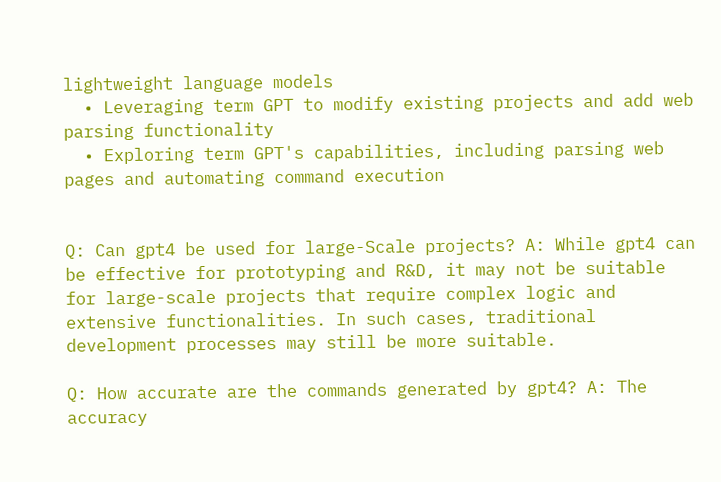lightweight language models
  • Leveraging term GPT to modify existing projects and add web parsing functionality
  • Exploring term GPT's capabilities, including parsing web pages and automating command execution


Q: Can gpt4 be used for large-Scale projects? A: While gpt4 can be effective for prototyping and R&D, it may not be suitable for large-scale projects that require complex logic and extensive functionalities. In such cases, traditional development processes may still be more suitable.

Q: How accurate are the commands generated by gpt4? A: The accuracy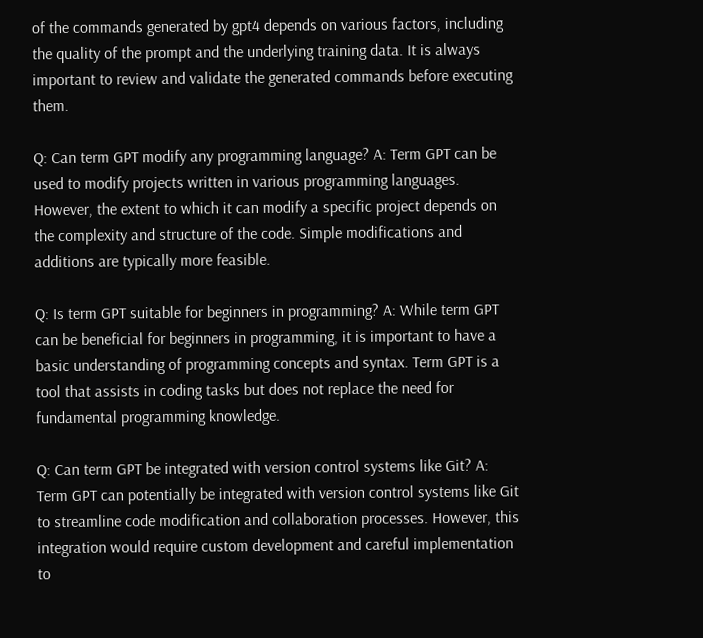of the commands generated by gpt4 depends on various factors, including the quality of the prompt and the underlying training data. It is always important to review and validate the generated commands before executing them.

Q: Can term GPT modify any programming language? A: Term GPT can be used to modify projects written in various programming languages. However, the extent to which it can modify a specific project depends on the complexity and structure of the code. Simple modifications and additions are typically more feasible.

Q: Is term GPT suitable for beginners in programming? A: While term GPT can be beneficial for beginners in programming, it is important to have a basic understanding of programming concepts and syntax. Term GPT is a tool that assists in coding tasks but does not replace the need for fundamental programming knowledge.

Q: Can term GPT be integrated with version control systems like Git? A: Term GPT can potentially be integrated with version control systems like Git to streamline code modification and collaboration processes. However, this integration would require custom development and careful implementation to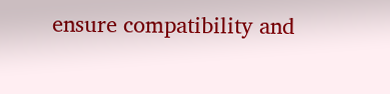ensure compatibility and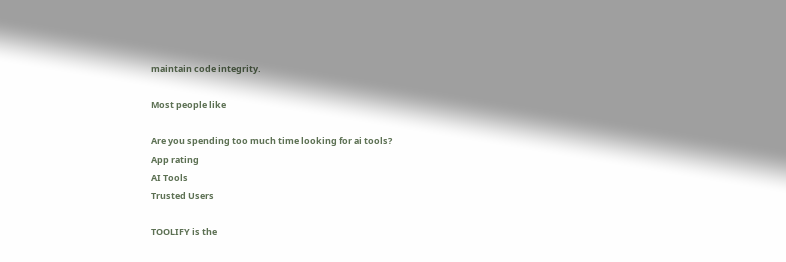maintain code integrity.

Most people like

Are you spending too much time looking for ai tools?
App rating
AI Tools
Trusted Users

TOOLIFY is the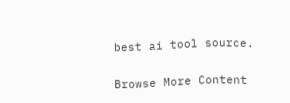best ai tool source.

Browse More Content